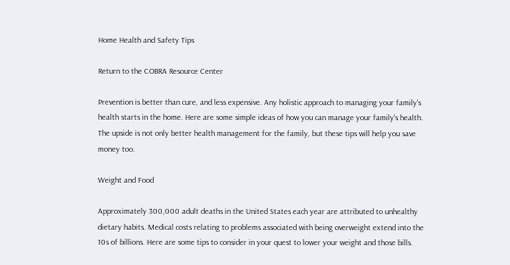Home Health and Safety Tips

Return to the COBRA Resource Center

Prevention is better than cure, and less expensive. Any holistic approach to managing your family's health starts in the home. Here are some simple ideas of how you can manage your family's health. The upside is not only better health management for the family, but these tips will help you save money too.

Weight and Food

Approximately 300,000 adult deaths in the United States each year are attributed to unhealthy dietary habits. Medical costs relating to problems associated with being overweight extend into the 10s of billions. Here are some tips to consider in your quest to lower your weight and those bills.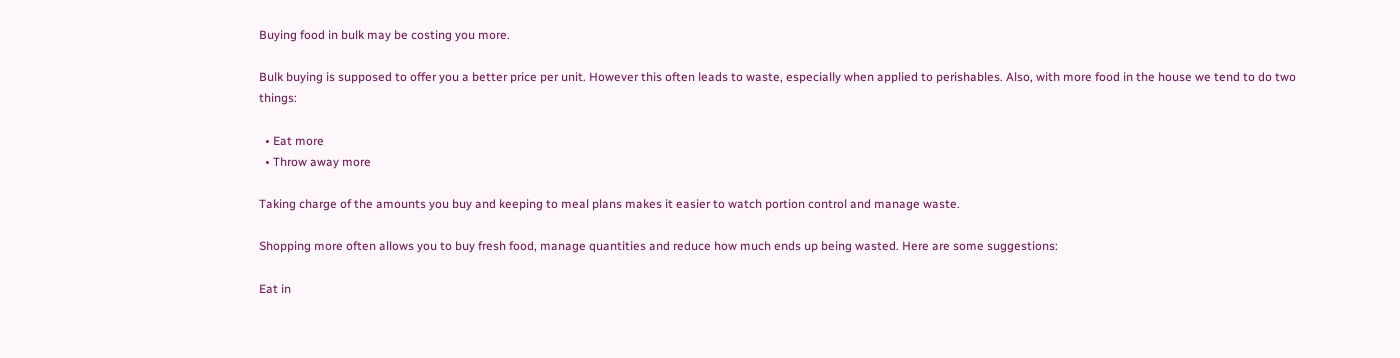Buying food in bulk may be costing you more.

Bulk buying is supposed to offer you a better price per unit. However this often leads to waste, especially when applied to perishables. Also, with more food in the house we tend to do two things:

  • Eat more
  • Throw away more

Taking charge of the amounts you buy and keeping to meal plans makes it easier to watch portion control and manage waste.

Shopping more often allows you to buy fresh food, manage quantities and reduce how much ends up being wasted. Here are some suggestions:

Eat in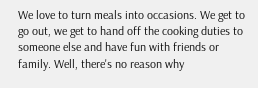We love to turn meals into occasions. We get to go out, we get to hand off the cooking duties to someone else and have fun with friends or family. Well, there's no reason why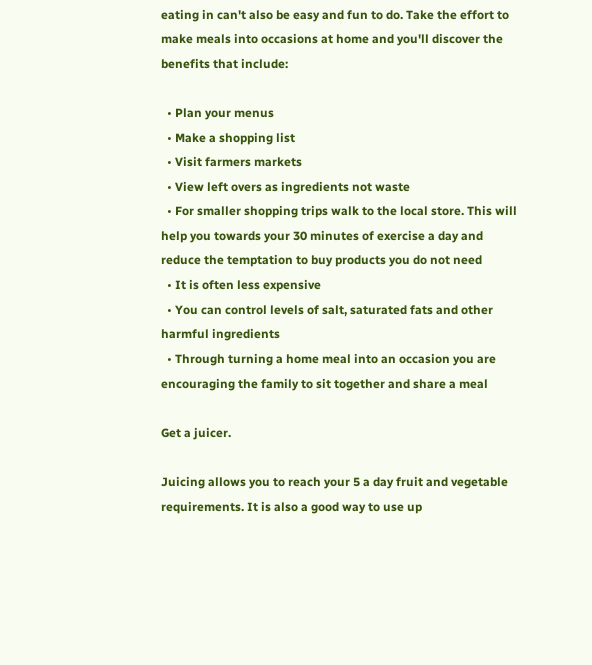eating in can't also be easy and fun to do. Take the effort to make meals into occasions at home and you'll discover the benefits that include:

  • Plan your menus
  • Make a shopping list
  • Visit farmers markets
  • View left overs as ingredients not waste
  • For smaller shopping trips walk to the local store. This will help you towards your 30 minutes of exercise a day and reduce the temptation to buy products you do not need
  • It is often less expensive
  • You can control levels of salt, saturated fats and other harmful ingredients
  • Through turning a home meal into an occasion you are encouraging the family to sit together and share a meal

Get a juicer.

Juicing allows you to reach your 5 a day fruit and vegetable requirements. It is also a good way to use up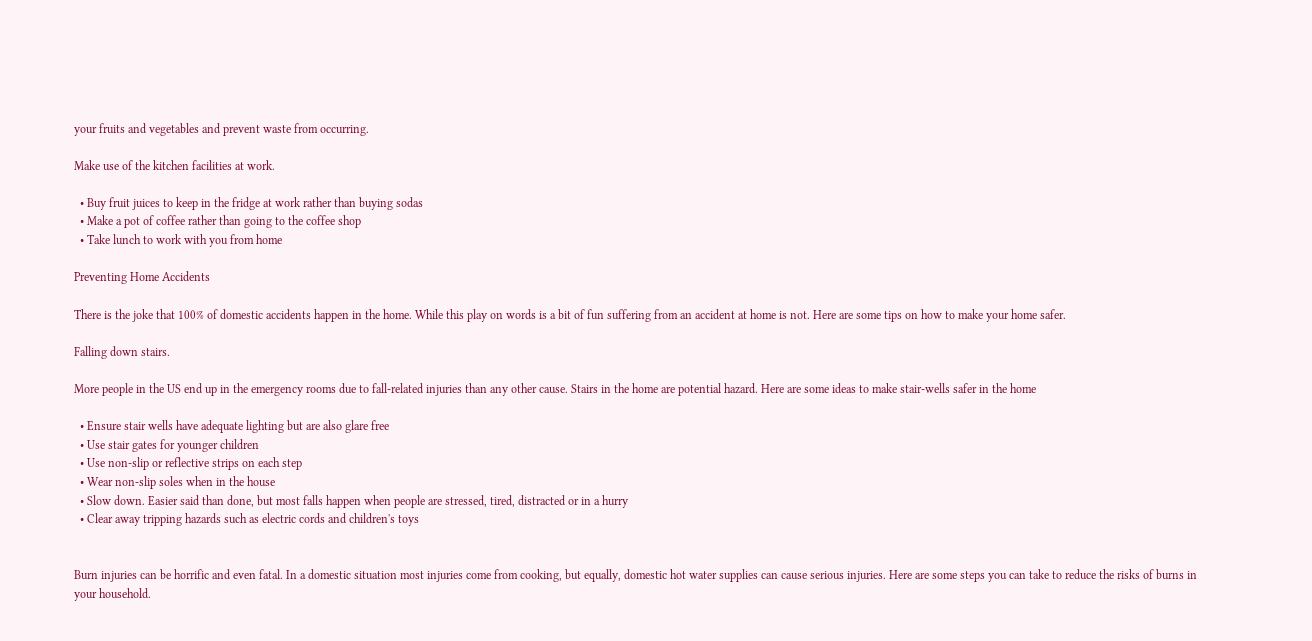your fruits and vegetables and prevent waste from occurring.

Make use of the kitchen facilities at work.

  • Buy fruit juices to keep in the fridge at work rather than buying sodas
  • Make a pot of coffee rather than going to the coffee shop
  • Take lunch to work with you from home

Preventing Home Accidents

There is the joke that 100% of domestic accidents happen in the home. While this play on words is a bit of fun suffering from an accident at home is not. Here are some tips on how to make your home safer.

Falling down stairs.

More people in the US end up in the emergency rooms due to fall-related injuries than any other cause. Stairs in the home are potential hazard. Here are some ideas to make stair-wells safer in the home

  • Ensure stair wells have adequate lighting but are also glare free
  • Use stair gates for younger children
  • Use non-slip or reflective strips on each step
  • Wear non-slip soles when in the house
  • Slow down. Easier said than done, but most falls happen when people are stressed, tired, distracted or in a hurry
  • Clear away tripping hazards such as electric cords and children's toys


Burn injuries can be horrific and even fatal. In a domestic situation most injuries come from cooking, but equally, domestic hot water supplies can cause serious injuries. Here are some steps you can take to reduce the risks of burns in your household.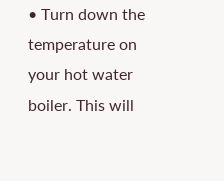• Turn down the temperature on your hot water boiler. This will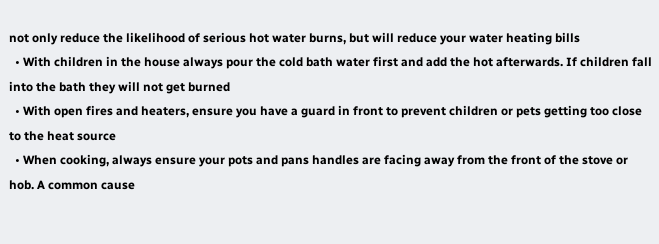not only reduce the likelihood of serious hot water burns, but will reduce your water heating bills
  • With children in the house always pour the cold bath water first and add the hot afterwards. If children fall into the bath they will not get burned
  • With open fires and heaters, ensure you have a guard in front to prevent children or pets getting too close to the heat source
  • When cooking, always ensure your pots and pans handles are facing away from the front of the stove or hob. A common cause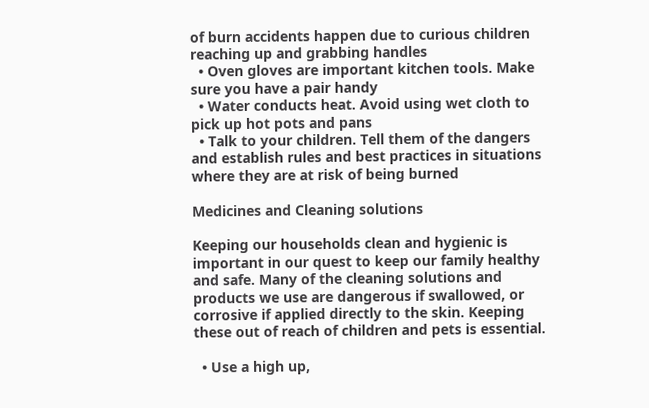of burn accidents happen due to curious children reaching up and grabbing handles
  • Oven gloves are important kitchen tools. Make sure you have a pair handy
  • Water conducts heat. Avoid using wet cloth to pick up hot pots and pans
  • Talk to your children. Tell them of the dangers and establish rules and best practices in situations where they are at risk of being burned

Medicines and Cleaning solutions

Keeping our households clean and hygienic is important in our quest to keep our family healthy and safe. Many of the cleaning solutions and products we use are dangerous if swallowed, or corrosive if applied directly to the skin. Keeping these out of reach of children and pets is essential.

  • Use a high up,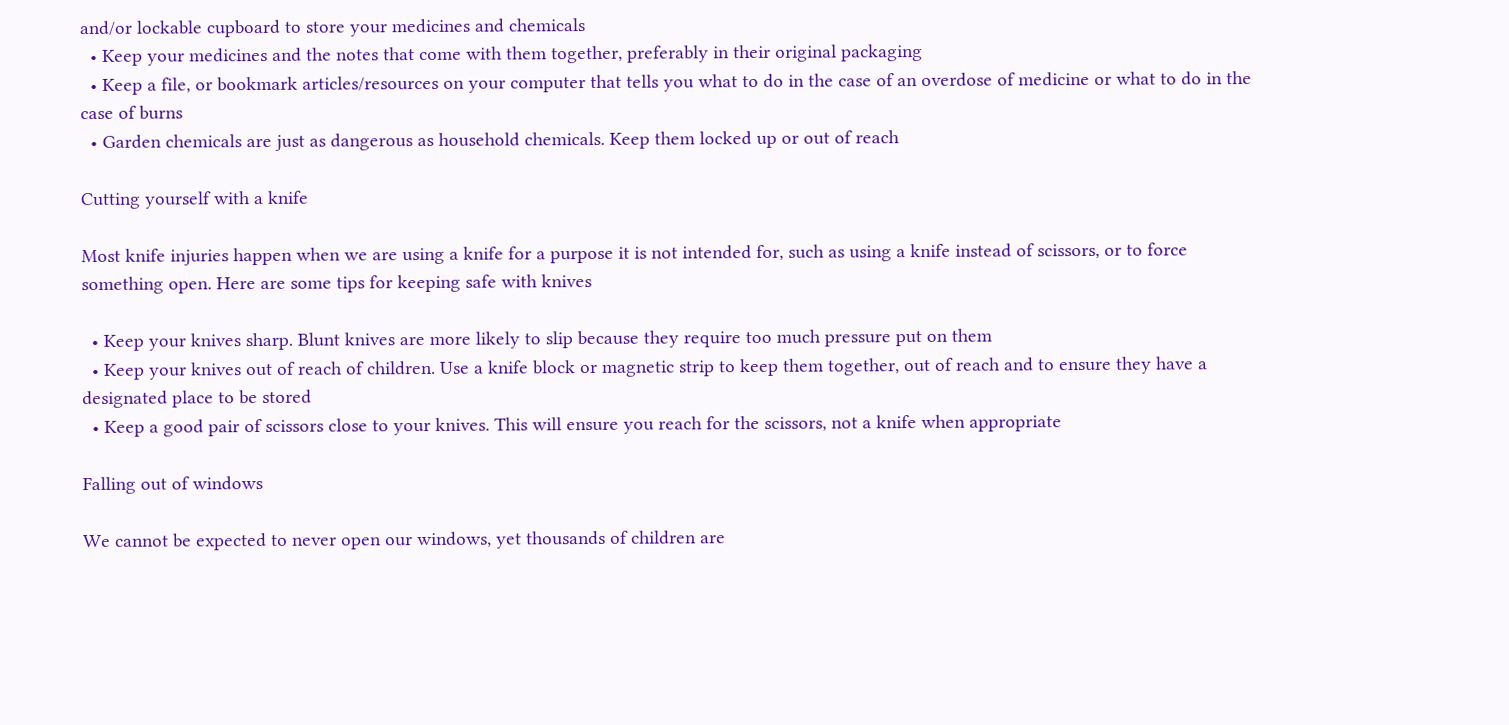and/or lockable cupboard to store your medicines and chemicals
  • Keep your medicines and the notes that come with them together, preferably in their original packaging
  • Keep a file, or bookmark articles/resources on your computer that tells you what to do in the case of an overdose of medicine or what to do in the case of burns
  • Garden chemicals are just as dangerous as household chemicals. Keep them locked up or out of reach

Cutting yourself with a knife

Most knife injuries happen when we are using a knife for a purpose it is not intended for, such as using a knife instead of scissors, or to force something open. Here are some tips for keeping safe with knives

  • Keep your knives sharp. Blunt knives are more likely to slip because they require too much pressure put on them
  • Keep your knives out of reach of children. Use a knife block or magnetic strip to keep them together, out of reach and to ensure they have a designated place to be stored
  • Keep a good pair of scissors close to your knives. This will ensure you reach for the scissors, not a knife when appropriate

Falling out of windows

We cannot be expected to never open our windows, yet thousands of children are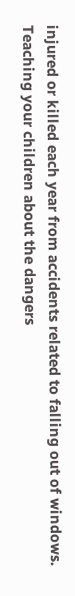injured or killed each year from accidents related to falling out of windows. Teaching your children about the dangers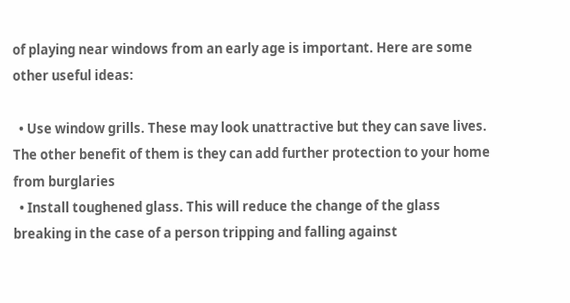of playing near windows from an early age is important. Here are some other useful ideas:

  • Use window grills. These may look unattractive but they can save lives. The other benefit of them is they can add further protection to your home from burglaries
  • Install toughened glass. This will reduce the change of the glass breaking in the case of a person tripping and falling against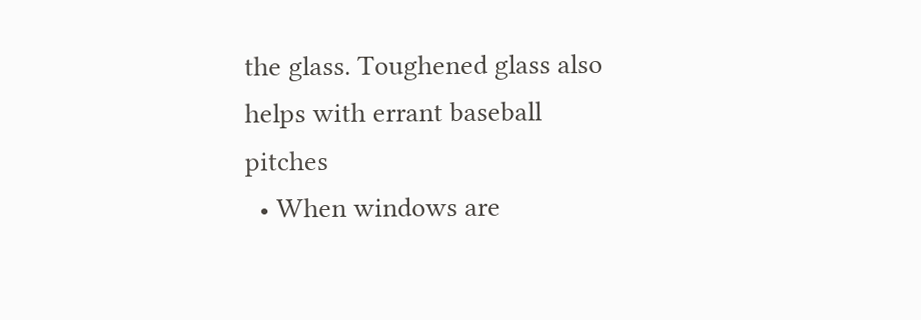the glass. Toughened glass also helps with errant baseball pitches
  • When windows are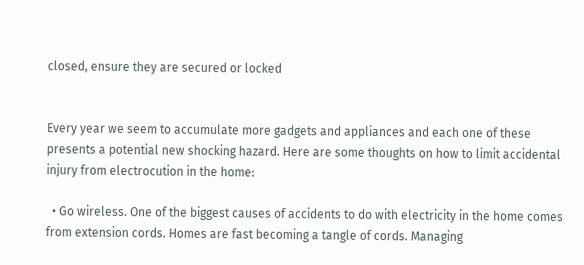closed, ensure they are secured or locked


Every year we seem to accumulate more gadgets and appliances and each one of these presents a potential new shocking hazard. Here are some thoughts on how to limit accidental injury from electrocution in the home:

  • Go wireless. One of the biggest causes of accidents to do with electricity in the home comes from extension cords. Homes are fast becoming a tangle of cords. Managing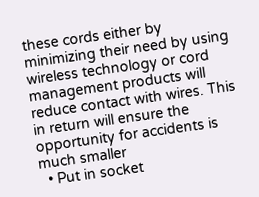these cords either by minimizing their need by using wireless technology or cord management products will reduce contact with wires. This in return will ensure the opportunity for accidents is much smaller
  • Put in socket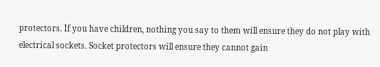protectors. If you have children, nothing you say to them will ensure they do not play with electrical sockets. Socket protectors will ensure they cannot gain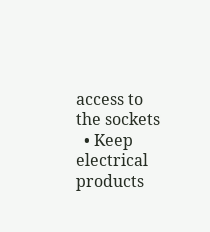access to the sockets
  • Keep electrical products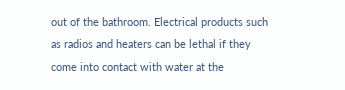out of the bathroom. Electrical products such as radios and heaters can be lethal if they come into contact with water at the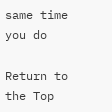same time you do

Return to the Top